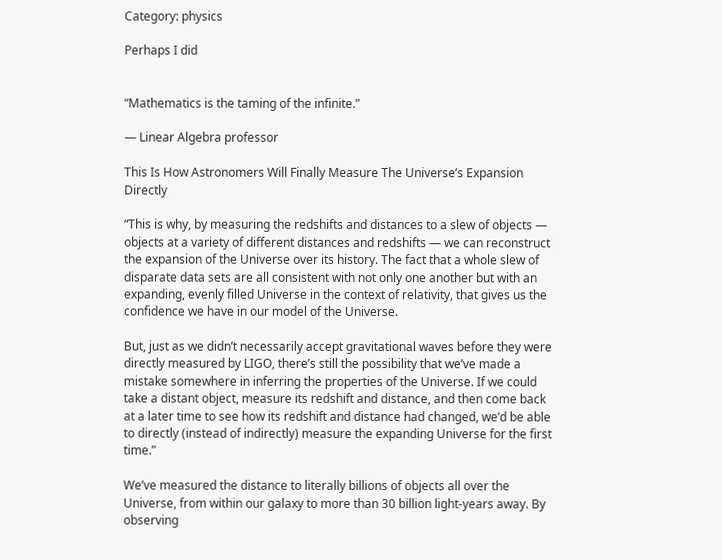Category: physics

Perhaps I did


“Mathematics is the taming of the infinite.”

— Linear Algebra professor

This Is How Astronomers Will Finally Measure The Universe’s Expansion Directly

“This is why, by measuring the redshifts and distances to a slew of objects — objects at a variety of different distances and redshifts — we can reconstruct the expansion of the Universe over its history. The fact that a whole slew of disparate data sets are all consistent with not only one another but with an expanding, evenly filled Universe in the context of relativity, that gives us the confidence we have in our model of the Universe.

But, just as we didn’t necessarily accept gravitational waves before they were directly measured by LIGO, there’s still the possibility that we’ve made a mistake somewhere in inferring the properties of the Universe. If we could take a distant object, measure its redshift and distance, and then come back at a later time to see how its redshift and distance had changed, we’d be able to directly (instead of indirectly) measure the expanding Universe for the first time.”

We’ve measured the distance to literally billions of objects all over the Universe, from within our galaxy to more than 30 billion light-years away. By observing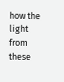how the light from these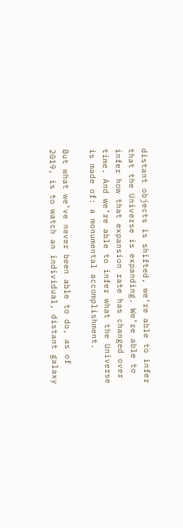distant objects is shifted, we’re able to infer that the Universe is expanding. We’re able to infer how that expansion rate has changed over time. And we’re able to infer what the Universe is made of: a monumental accomplishment.

But what we’ve never been able to do, as of 2019, is to watch an individual, distant galaxy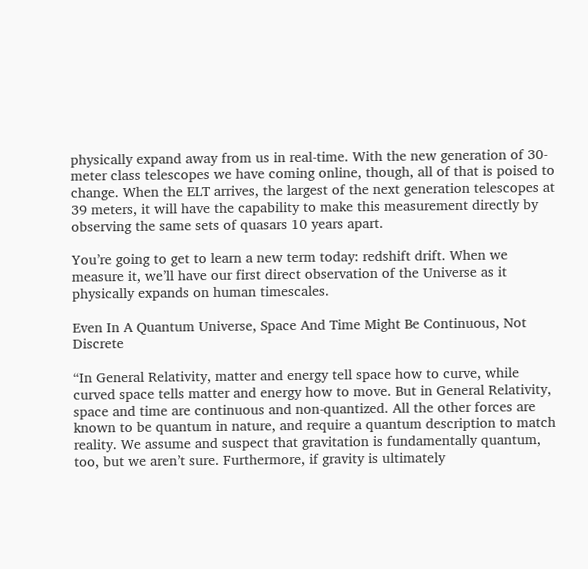physically expand away from us in real-time. With the new generation of 30-meter class telescopes we have coming online, though, all of that is poised to change. When the ELT arrives, the largest of the next generation telescopes at 39 meters, it will have the capability to make this measurement directly by observing the same sets of quasars 10 years apart.

You’re going to get to learn a new term today: redshift drift. When we measure it, we’ll have our first direct observation of the Universe as it physically expands on human timescales.

Even In A Quantum Universe, Space And Time Might Be Continuous, Not Discrete

“In General Relativity, matter and energy tell space how to curve, while curved space tells matter and energy how to move. But in General Relativity, space and time are continuous and non-quantized. All the other forces are known to be quantum in nature, and require a quantum description to match reality. We assume and suspect that gravitation is fundamentally quantum, too, but we aren’t sure. Furthermore, if gravity is ultimately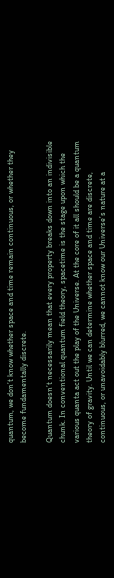quantum, we don’t know whether space and time remain continuous, or whether they become fundamentally discrete.

Quantum doesn’t necessarily mean that every property breaks down into an indivisible chunk. In conventional quantum field theory, spacetime is the stage upon which the various quanta act out the play of the Universe. At the core of it all should be a quantum theory of gravity. Until we can determine whether space and time are discrete, continuous, or unavoidably blurred, we cannot know our Universe’s nature at a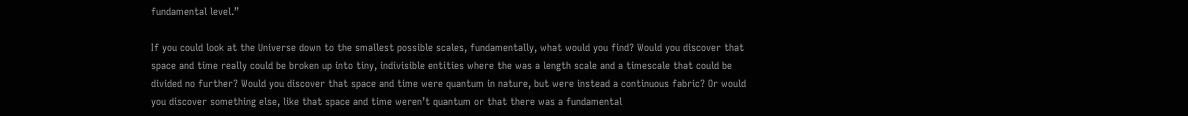fundamental level.”

If you could look at the Universe down to the smallest possible scales, fundamentally, what would you find? Would you discover that space and time really could be broken up into tiny, indivisible entities where the was a length scale and a timescale that could be divided no further? Would you discover that space and time were quantum in nature, but were instead a continuous fabric? Or would you discover something else, like that space and time weren’t quantum or that there was a fundamental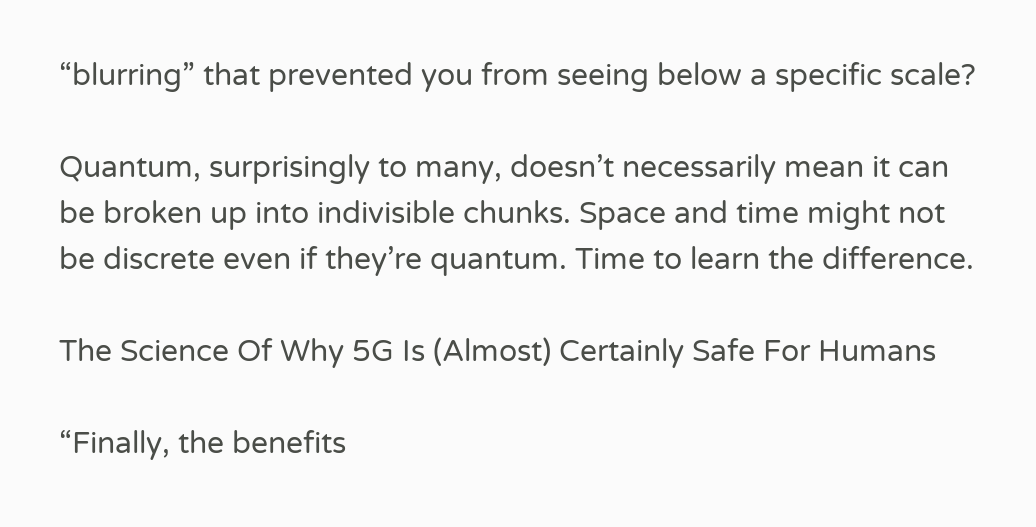“blurring” that prevented you from seeing below a specific scale?

Quantum, surprisingly to many, doesn’t necessarily mean it can be broken up into indivisible chunks. Space and time might not be discrete even if they’re quantum. Time to learn the difference.

The Science Of Why 5G Is (Almost) Certainly Safe For Humans

“Finally, the benefits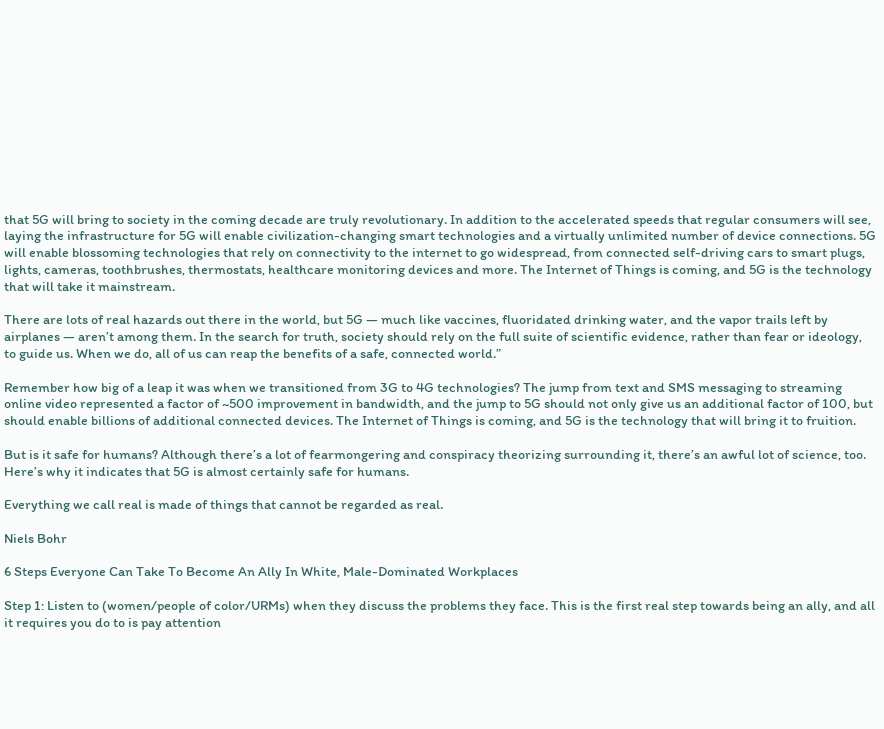that 5G will bring to society in the coming decade are truly revolutionary. In addition to the accelerated speeds that regular consumers will see, laying the infrastructure for 5G will enable civilization-changing smart technologies and a virtually unlimited number of device connections. 5G will enable blossoming technologies that rely on connectivity to the internet to go widespread, from connected self-driving cars to smart plugs, lights, cameras, toothbrushes, thermostats, healthcare monitoring devices and more. The Internet of Things is coming, and 5G is the technology that will take it mainstream.

There are lots of real hazards out there in the world, but 5G — much like vaccines, fluoridated drinking water, and the vapor trails left by airplanes — aren’t among them. In the search for truth, society should rely on the full suite of scientific evidence, rather than fear or ideology, to guide us. When we do, all of us can reap the benefits of a safe, connected world.”

Remember how big of a leap it was when we transitioned from 3G to 4G technologies? The jump from text and SMS messaging to streaming online video represented a factor of ~500 improvement in bandwidth, and the jump to 5G should not only give us an additional factor of 100, but should enable billions of additional connected devices. The Internet of Things is coming, and 5G is the technology that will bring it to fruition.

But is it safe for humans? Although there’s a lot of fearmongering and conspiracy theorizing surrounding it, there’s an awful lot of science, too. Here’s why it indicates that 5G is almost certainly safe for humans.

Everything we call real is made of things that cannot be regarded as real.

Niels Bohr

6 Steps Everyone Can Take To Become An Ally In White, Male-Dominated Workplaces

Step 1: Listen to (women/people of color/URMs) when they discuss the problems they face. This is the first real step towards being an ally, and all it requires you do to is pay attention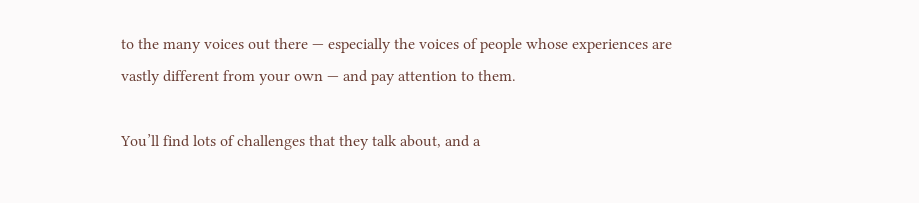to the many voices out there — especially the voices of people whose experiences are vastly different from your own — and pay attention to them.

You’ll find lots of challenges that they talk about, and a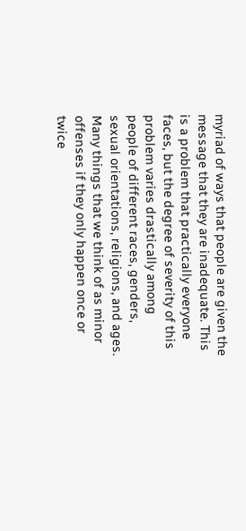myriad of ways that people are given the message that they are inadequate. This is a problem that practically everyone faces, but the degree of severity of this problem varies drastically among people of different races, genders, sexual orientations, religions, and ages. Many things that we think of as minor offenses if they only happen once or twice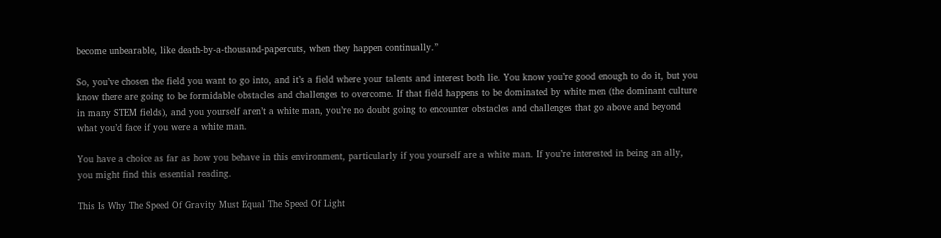become unbearable, like death-by-a-thousand-papercuts, when they happen continually.”

So, you’ve chosen the field you want to go into, and it’s a field where your talents and interest both lie. You know you’re good enough to do it, but you know there are going to be formidable obstacles and challenges to overcome. If that field happens to be dominated by white men (the dominant culture in many STEM fields), and you yourself aren’t a white man, you’re no doubt going to encounter obstacles and challenges that go above and beyond what you’d face if you were a white man.

You have a choice as far as how you behave in this environment, particularly if you yourself are a white man. If you’re interested in being an ally, you might find this essential reading.

This Is Why The Speed Of Gravity Must Equal The Speed Of Light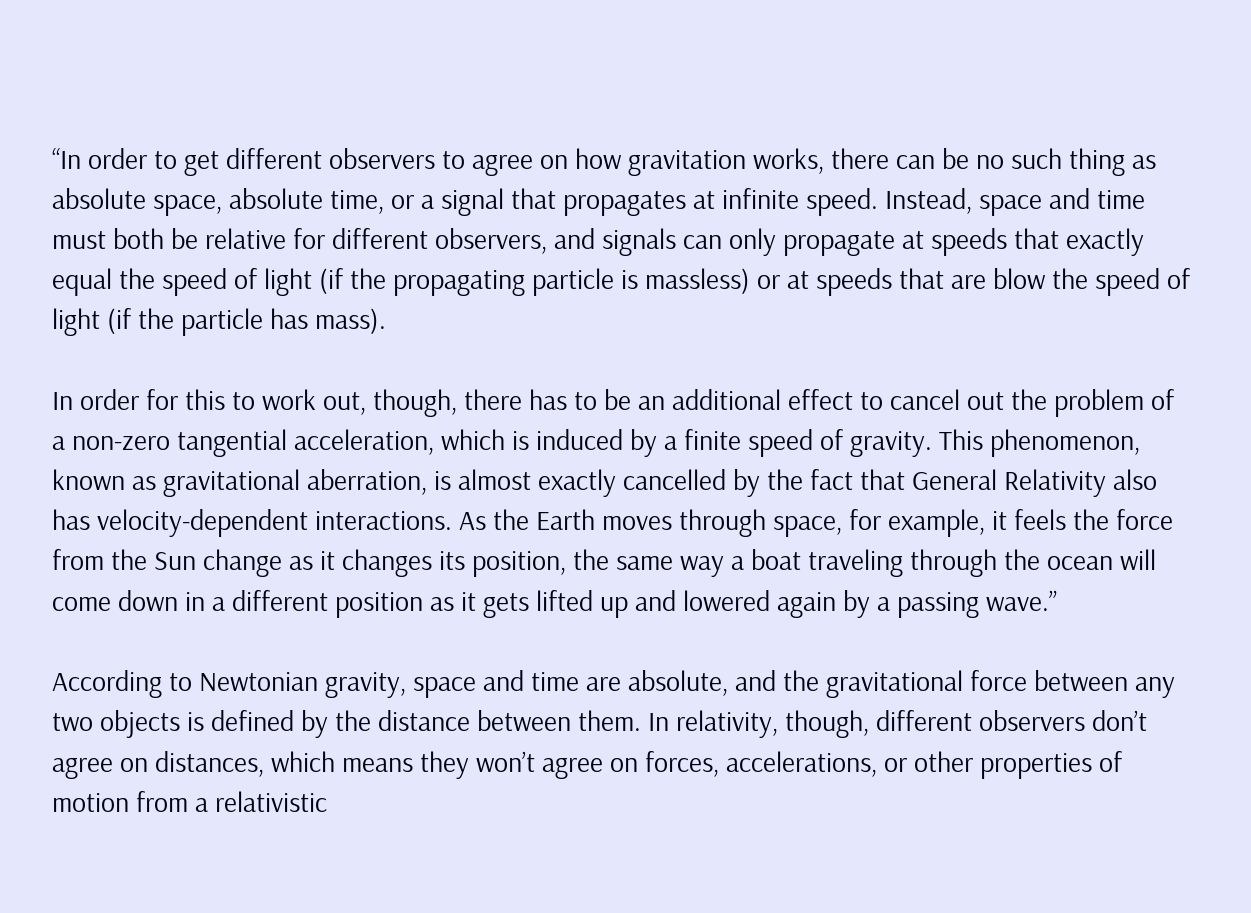“In order to get different observers to agree on how gravitation works, there can be no such thing as absolute space, absolute time, or a signal that propagates at infinite speed. Instead, space and time must both be relative for different observers, and signals can only propagate at speeds that exactly equal the speed of light (if the propagating particle is massless) or at speeds that are blow the speed of light (if the particle has mass).

In order for this to work out, though, there has to be an additional effect to cancel out the problem of a non-zero tangential acceleration, which is induced by a finite speed of gravity. This phenomenon, known as gravitational aberration, is almost exactly cancelled by the fact that General Relativity also has velocity-dependent interactions. As the Earth moves through space, for example, it feels the force from the Sun change as it changes its position, the same way a boat traveling through the ocean will come down in a different position as it gets lifted up and lowered again by a passing wave.”

According to Newtonian gravity, space and time are absolute, and the gravitational force between any two objects is defined by the distance between them. In relativity, though, different observers don’t agree on distances, which means they won’t agree on forces, accelerations, or other properties of motion from a relativistic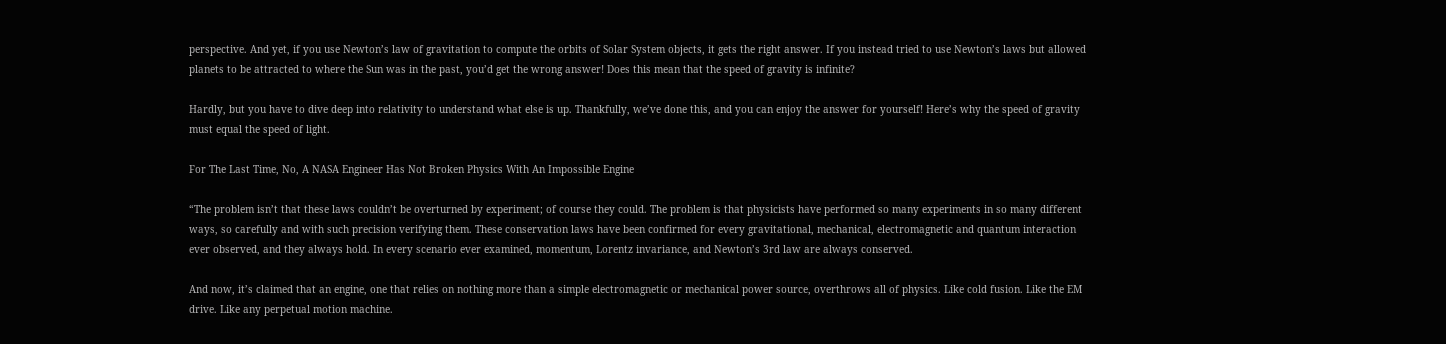perspective. And yet, if you use Newton’s law of gravitation to compute the orbits of Solar System objects, it gets the right answer. If you instead tried to use Newton’s laws but allowed planets to be attracted to where the Sun was in the past, you’d get the wrong answer! Does this mean that the speed of gravity is infinite?

Hardly, but you have to dive deep into relativity to understand what else is up. Thankfully, we’ve done this, and you can enjoy the answer for yourself! Here’s why the speed of gravity must equal the speed of light.

For The Last Time, No, A NASA Engineer Has Not Broken Physics With An Impossible Engine

“The problem isn’t that these laws couldn’t be overturned by experiment; of course they could. The problem is that physicists have performed so many experiments in so many different ways, so carefully and with such precision verifying them. These conservation laws have been confirmed for every gravitational, mechanical, electromagnetic and quantum interaction ever observed, and they always hold. In every scenario ever examined, momentum, Lorentz invariance, and Newton’s 3rd law are always conserved.

And now, it’s claimed that an engine, one that relies on nothing more than a simple electromagnetic or mechanical power source, overthrows all of physics. Like cold fusion. Like the EM drive. Like any perpetual motion machine.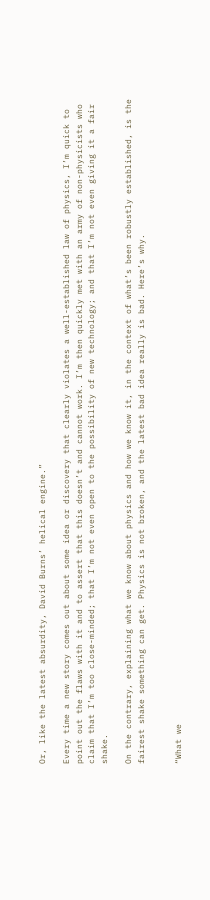Or, like the latest absurdity, David Burns’ helical engine.”

Every time a new story comes out about some idea or discovery that clearly violates a well-established law of physics, I’m quick to point out the flaws with it and to assert that this doesn’t and cannot work. I’m then quickly met with an army of non-physicists who claim that I’m too close-minded; that I’m not even open to the possibility of new technology; and that I’m not even giving it a fair shake.

On the contrary, explaining what we know about physics and how we know it, in the context of what’s been robustly established, is the fairest shake something can get. Physics is not broken, and the latest bad idea really is bad. Here’s why.


“What we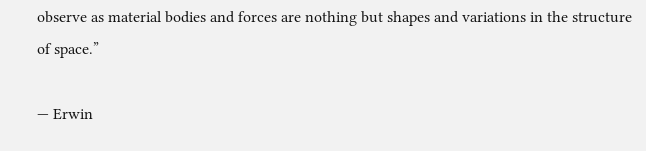observe as material bodies and forces are nothing but shapes and variations in the structure of space.”

— Erwin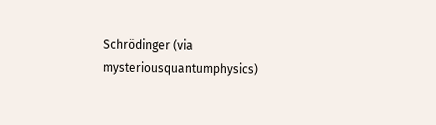Schrödinger (via mysteriousquantumphysics)